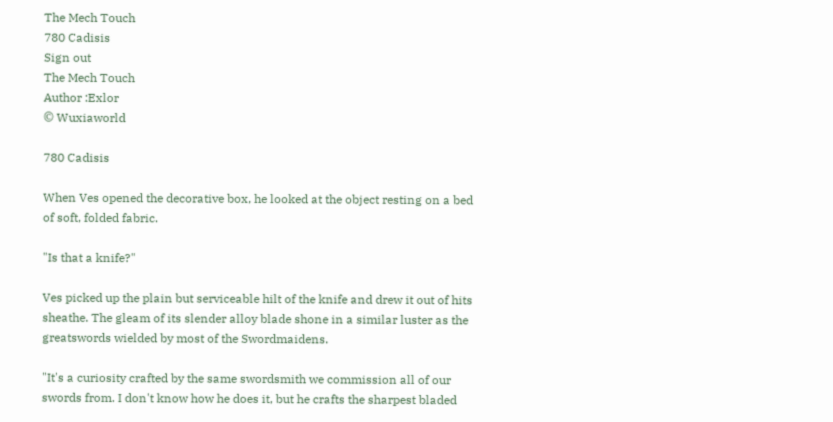The Mech Touch
780 Cadisis
Sign out
The Mech Touch
Author :Exlor
© Wuxiaworld

780 Cadisis

When Ves opened the decorative box, he looked at the object resting on a bed of soft, folded fabric.

"Is that a knife?"

Ves picked up the plain but serviceable hilt of the knife and drew it out of hits sheathe. The gleam of its slender alloy blade shone in a similar luster as the greatswords wielded by most of the Swordmaidens.

"It's a curiosity crafted by the same swordsmith we commission all of our swords from. I don't know how he does it, but he crafts the sharpest bladed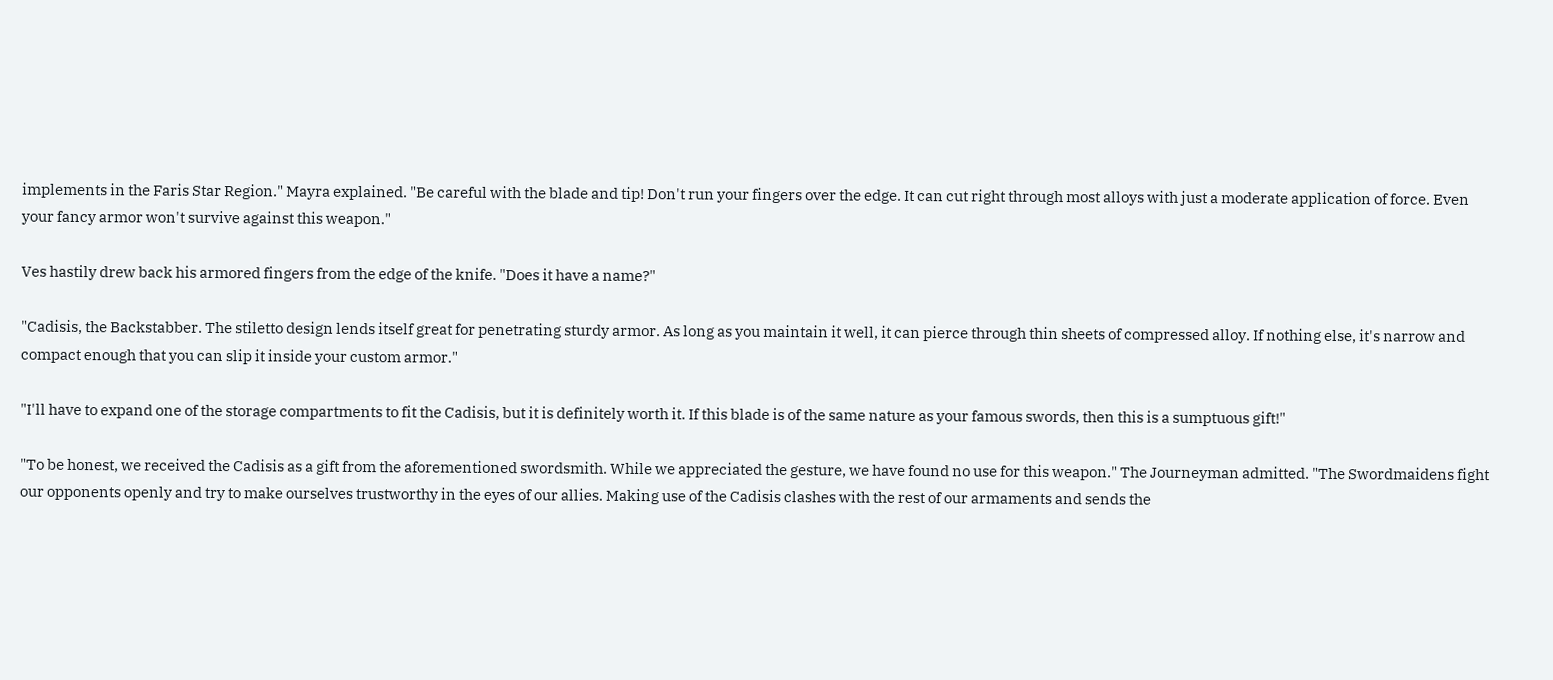implements in the Faris Star Region." Mayra explained. "Be careful with the blade and tip! Don't run your fingers over the edge. It can cut right through most alloys with just a moderate application of force. Even your fancy armor won't survive against this weapon."

Ves hastily drew back his armored fingers from the edge of the knife. "Does it have a name?"

"Cadisis, the Backstabber. The stiletto design lends itself great for penetrating sturdy armor. As long as you maintain it well, it can pierce through thin sheets of compressed alloy. If nothing else, it's narrow and compact enough that you can slip it inside your custom armor."

"I'll have to expand one of the storage compartments to fit the Cadisis, but it is definitely worth it. If this blade is of the same nature as your famous swords, then this is a sumptuous gift!"

"To be honest, we received the Cadisis as a gift from the aforementioned swordsmith. While we appreciated the gesture, we have found no use for this weapon." The Journeyman admitted. "The Swordmaidens fight our opponents openly and try to make ourselves trustworthy in the eyes of our allies. Making use of the Cadisis clashes with the rest of our armaments and sends the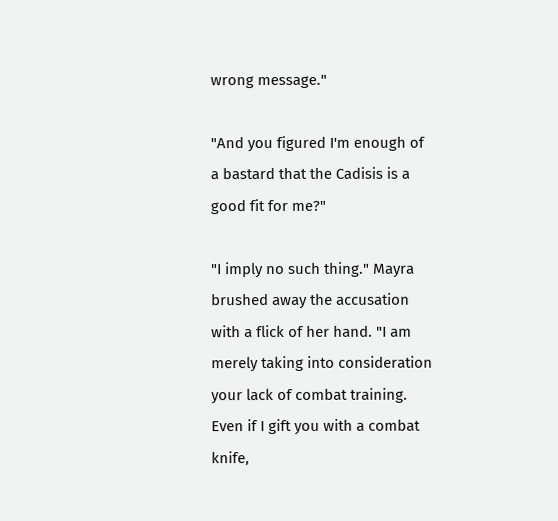wrong message."

"And you figured I'm enough of a bastard that the Cadisis is a good fit for me?"

"I imply no such thing." Mayra brushed away the accusation with a flick of her hand. "I am merely taking into consideration your lack of combat training. Even if I gift you with a combat knife,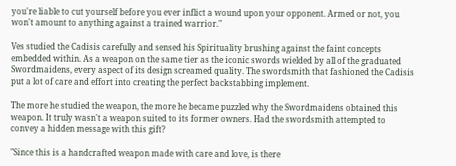you're liable to cut yourself before you ever inflict a wound upon your opponent. Armed or not, you won't amount to anything against a trained warrior."

Ves studied the Cadisis carefully and sensed his Spirituality brushing against the faint concepts embedded within. As a weapon on the same tier as the iconic swords wielded by all of the graduated Swordmaidens, every aspect of its design screamed quality. The swordsmith that fashioned the Cadisis put a lot of care and effort into creating the perfect backstabbing implement.

The more he studied the weapon, the more he became puzzled why the Swordmaidens obtained this weapon. It truly wasn't a weapon suited to its former owners. Had the swordsmith attempted to convey a hidden message with this gift?

"Since this is a handcrafted weapon made with care and love, is there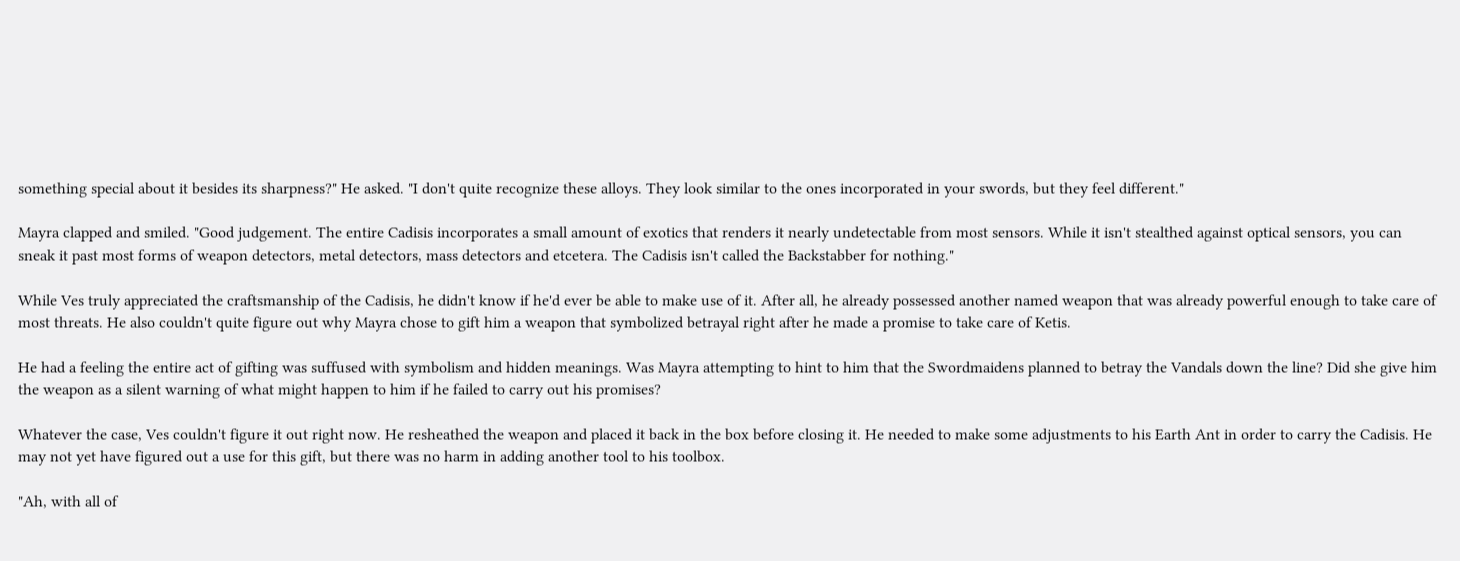something special about it besides its sharpness?" He asked. "I don't quite recognize these alloys. They look similar to the ones incorporated in your swords, but they feel different."

Mayra clapped and smiled. "Good judgement. The entire Cadisis incorporates a small amount of exotics that renders it nearly undetectable from most sensors. While it isn't stealthed against optical sensors, you can sneak it past most forms of weapon detectors, metal detectors, mass detectors and etcetera. The Cadisis isn't called the Backstabber for nothing."

While Ves truly appreciated the craftsmanship of the Cadisis, he didn't know if he'd ever be able to make use of it. After all, he already possessed another named weapon that was already powerful enough to take care of most threats. He also couldn't quite figure out why Mayra chose to gift him a weapon that symbolized betrayal right after he made a promise to take care of Ketis.

He had a feeling the entire act of gifting was suffused with symbolism and hidden meanings. Was Mayra attempting to hint to him that the Swordmaidens planned to betray the Vandals down the line? Did she give him the weapon as a silent warning of what might happen to him if he failed to carry out his promises?

Whatever the case, Ves couldn't figure it out right now. He resheathed the weapon and placed it back in the box before closing it. He needed to make some adjustments to his Earth Ant in order to carry the Cadisis. He may not yet have figured out a use for this gift, but there was no harm in adding another tool to his toolbox.

"Ah, with all of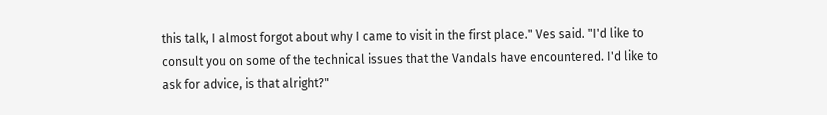this talk, I almost forgot about why I came to visit in the first place." Ves said. "I'd like to consult you on some of the technical issues that the Vandals have encountered. I'd like to ask for advice, is that alright?"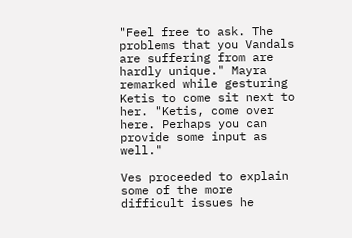"Feel free to ask. The problems that you Vandals are suffering from are hardly unique." Mayra remarked while gesturing Ketis to come sit next to her. "Ketis, come over here. Perhaps you can provide some input as well."

Ves proceeded to explain some of the more difficult issues he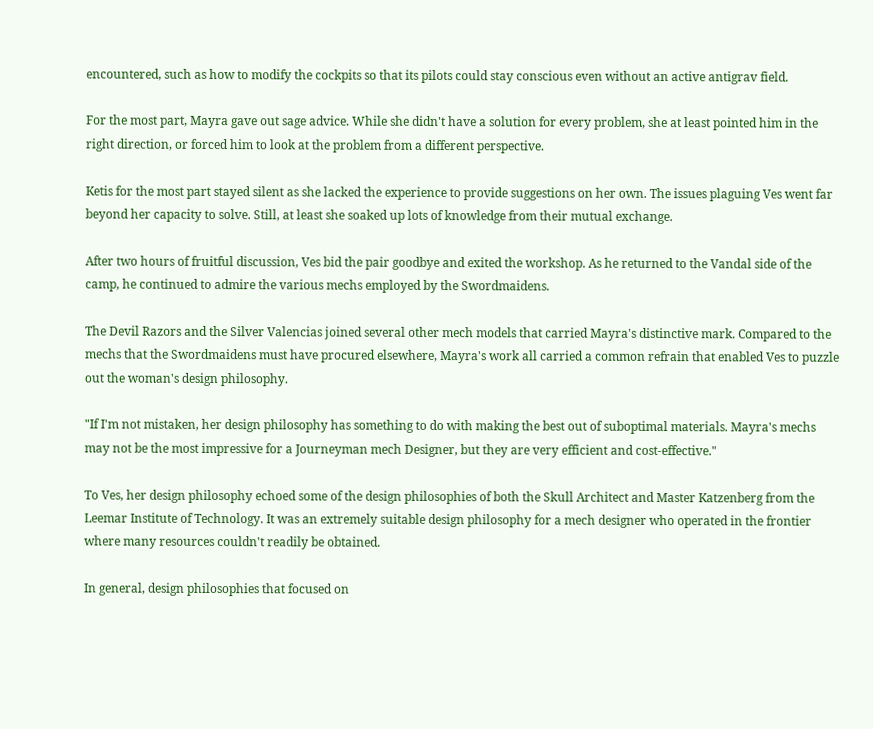encountered, such as how to modify the cockpits so that its pilots could stay conscious even without an active antigrav field.

For the most part, Mayra gave out sage advice. While she didn't have a solution for every problem, she at least pointed him in the right direction, or forced him to look at the problem from a different perspective.

Ketis for the most part stayed silent as she lacked the experience to provide suggestions on her own. The issues plaguing Ves went far beyond her capacity to solve. Still, at least she soaked up lots of knowledge from their mutual exchange.

After two hours of fruitful discussion, Ves bid the pair goodbye and exited the workshop. As he returned to the Vandal side of the camp, he continued to admire the various mechs employed by the Swordmaidens.

The Devil Razors and the Silver Valencias joined several other mech models that carried Mayra's distinctive mark. Compared to the mechs that the Swordmaidens must have procured elsewhere, Mayra's work all carried a common refrain that enabled Ves to puzzle out the woman's design philosophy.

"If I'm not mistaken, her design philosophy has something to do with making the best out of suboptimal materials. Mayra's mechs may not be the most impressive for a Journeyman mech Designer, but they are very efficient and cost-effective."

To Ves, her design philosophy echoed some of the design philosophies of both the Skull Architect and Master Katzenberg from the Leemar Institute of Technology. It was an extremely suitable design philosophy for a mech designer who operated in the frontier where many resources couldn't readily be obtained.

In general, design philosophies that focused on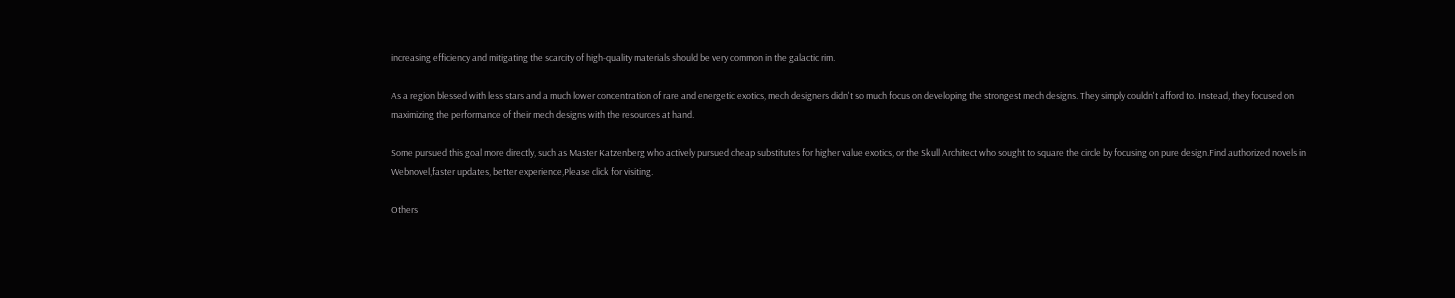increasing efficiency and mitigating the scarcity of high-quality materials should be very common in the galactic rim.

As a region blessed with less stars and a much lower concentration of rare and energetic exotics, mech designers didn't so much focus on developing the strongest mech designs. They simply couldn't afford to. Instead, they focused on maximizing the performance of their mech designs with the resources at hand.

Some pursued this goal more directly, such as Master Katzenberg who actively pursued cheap substitutes for higher value exotics, or the Skull Architect who sought to square the circle by focusing on pure design.Find authorized novels in Webnovel,faster updates, better experience,Please click for visiting.

Others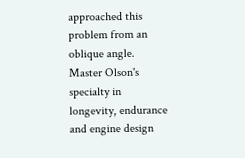approached this problem from an oblique angle. Master Olson's specialty in longevity, endurance and engine design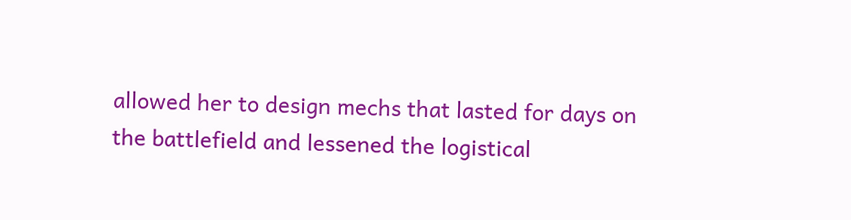allowed her to design mechs that lasted for days on the battlefield and lessened the logistical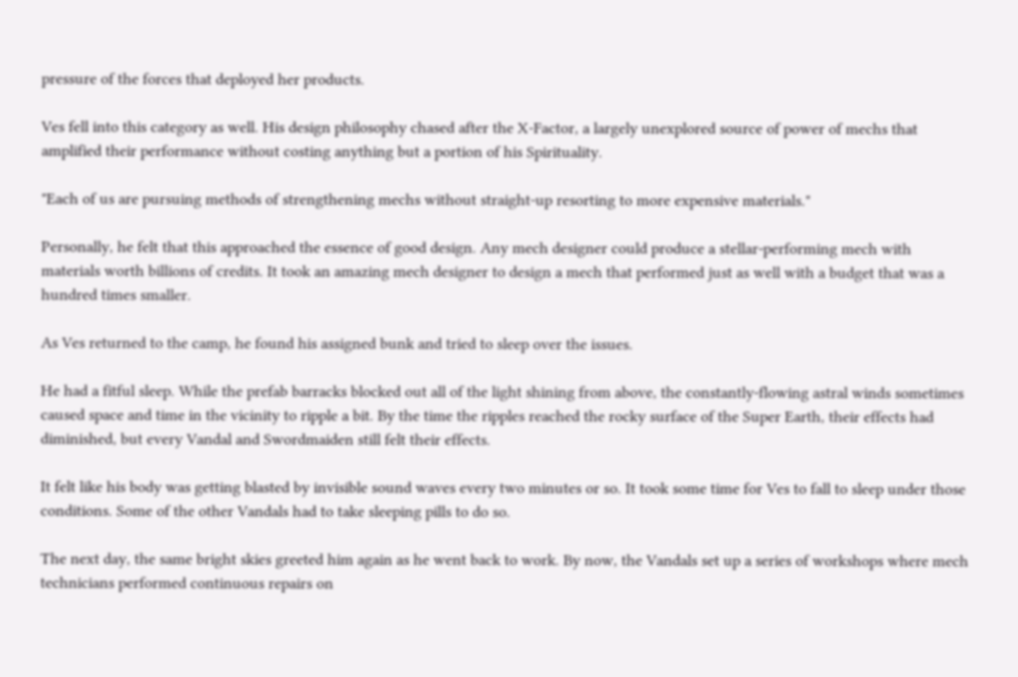pressure of the forces that deployed her products.

Ves fell into this category as well. His design philosophy chased after the X-Factor, a largely unexplored source of power of mechs that amplified their performance without costing anything but a portion of his Spirituality.

"Each of us are pursuing methods of strengthening mechs without straight-up resorting to more expensive materials."

Personally, he felt that this approached the essence of good design. Any mech designer could produce a stellar-performing mech with materials worth billions of credits. It took an amazing mech designer to design a mech that performed just as well with a budget that was a hundred times smaller.

As Ves returned to the camp, he found his assigned bunk and tried to sleep over the issues.

He had a fitful sleep. While the prefab barracks blocked out all of the light shining from above, the constantly-flowing astral winds sometimes caused space and time in the vicinity to ripple a bit. By the time the ripples reached the rocky surface of the Super Earth, their effects had diminished, but every Vandal and Swordmaiden still felt their effects.

It felt like his body was getting blasted by invisible sound waves every two minutes or so. It took some time for Ves to fall to sleep under those conditions. Some of the other Vandals had to take sleeping pills to do so.

The next day, the same bright skies greeted him again as he went back to work. By now, the Vandals set up a series of workshops where mech technicians performed continuous repairs on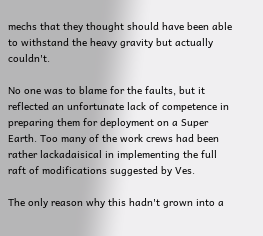mechs that they thought should have been able to withstand the heavy gravity but actually couldn't.

No one was to blame for the faults, but it reflected an unfortunate lack of competence in preparing them for deployment on a Super Earth. Too many of the work crews had been rather lackadaisical in implementing the full raft of modifications suggested by Ves.

The only reason why this hadn't grown into a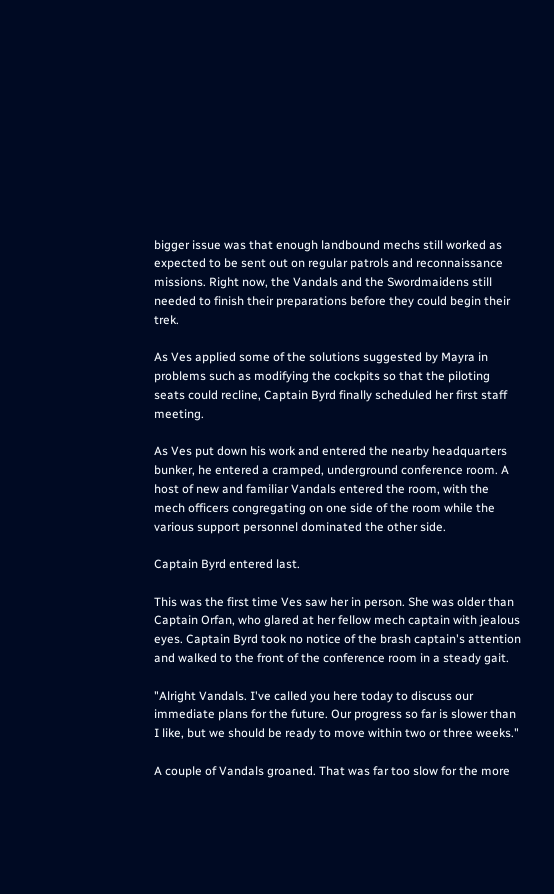bigger issue was that enough landbound mechs still worked as expected to be sent out on regular patrols and reconnaissance missions. Right now, the Vandals and the Swordmaidens still needed to finish their preparations before they could begin their trek.

As Ves applied some of the solutions suggested by Mayra in problems such as modifying the cockpits so that the piloting seats could recline, Captain Byrd finally scheduled her first staff meeting.

As Ves put down his work and entered the nearby headquarters bunker, he entered a cramped, underground conference room. A host of new and familiar Vandals entered the room, with the mech officers congregating on one side of the room while the various support personnel dominated the other side.

Captain Byrd entered last.

This was the first time Ves saw her in person. She was older than Captain Orfan, who glared at her fellow mech captain with jealous eyes. Captain Byrd took no notice of the brash captain's attention and walked to the front of the conference room in a steady gait.

"Alright Vandals. I've called you here today to discuss our immediate plans for the future. Our progress so far is slower than I like, but we should be ready to move within two or three weeks."

A couple of Vandals groaned. That was far too slow for the more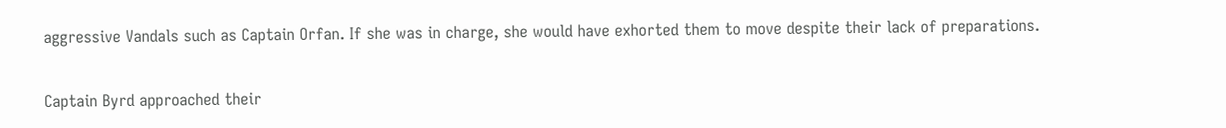aggressive Vandals such as Captain Orfan. If she was in charge, she would have exhorted them to move despite their lack of preparations.

Captain Byrd approached their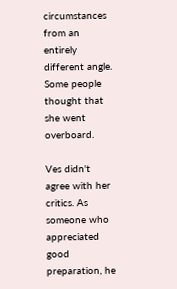circumstances from an entirely different angle. Some people thought that she went overboard.

Ves didn't agree with her critics. As someone who appreciated good preparation, he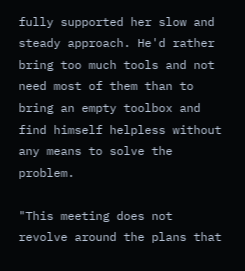fully supported her slow and steady approach. He'd rather bring too much tools and not need most of them than to bring an empty toolbox and find himself helpless without any means to solve the problem.

"This meeting does not revolve around the plans that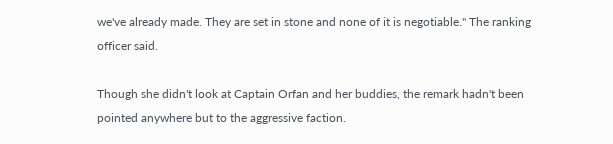we've already made. They are set in stone and none of it is negotiable." The ranking officer said.

Though she didn't look at Captain Orfan and her buddies, the remark hadn't been pointed anywhere but to the aggressive faction.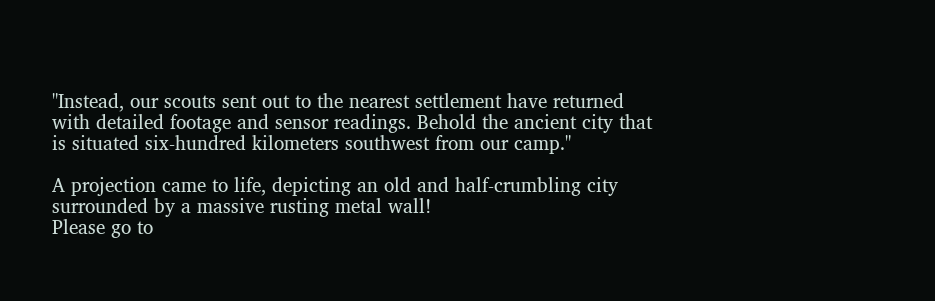"Instead, our scouts sent out to the nearest settlement have returned with detailed footage and sensor readings. Behold the ancient city that is situated six-hundred kilometers southwest from our camp."

A projection came to life, depicting an old and half-crumbling city surrounded by a massive rusting metal wall!
Please go to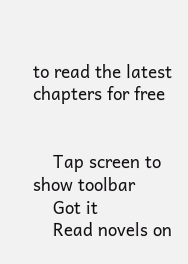to read the latest chapters for free


    Tap screen to show toolbar
    Got it
    Read novels on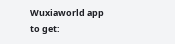Wuxiaworld app to get: